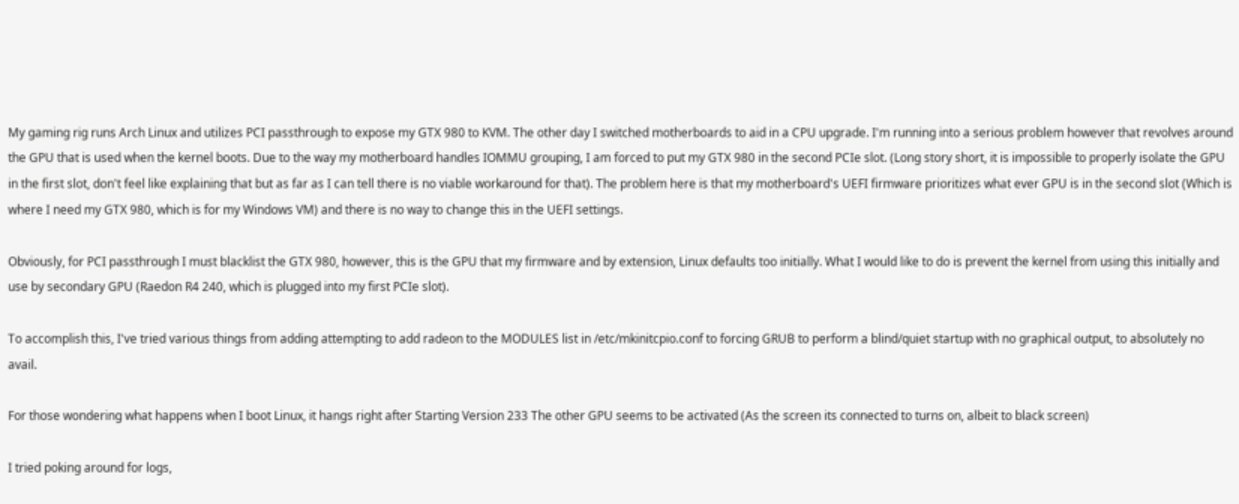My gaming rig runs Arch Linux and utilizes PCI passthrough to expose my GTX 980 to KVM. The other day I switched motherboards to aid in a CPU upgrade. I'm running into a serious problem however that revolves around the GPU that is used when the kernel boots. Due to the way my motherboard handles IOMMU grouping, I am forced to put my GTX 980 in the second PCIe slot. (Long story short, it is impossible to properly isolate the GPU in the first slot, don't feel like explaining that but as far as I can tell there is no viable workaround for that). The problem here is that my motherboard's UEFI firmware prioritizes what ever GPU is in the second slot (Which is where I need my GTX 980, which is for my Windows VM) and there is no way to change this in the UEFI settings.

Obviously, for PCI passthrough I must blacklist the GTX 980, however, this is the GPU that my firmware and by extension, Linux defaults too initially. What I would like to do is prevent the kernel from using this initially and use by secondary GPU (Raedon R4 240, which is plugged into my first PCIe slot).

To accomplish this, I've tried various things from adding attempting to add radeon to the MODULES list in /etc/mkinitcpio.conf to forcing GRUB to perform a blind/quiet startup with no graphical output, to absolutely no avail.

For those wondering what happens when I boot Linux, it hangs right after Starting Version 233 The other GPU seems to be activated (As the screen its connected to turns on, albeit to black screen)

I tried poking around for logs,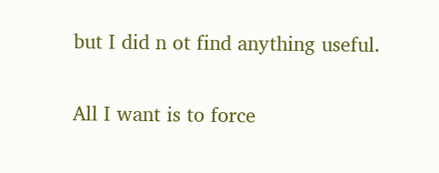but I did n ot find anything useful.

All I want is to force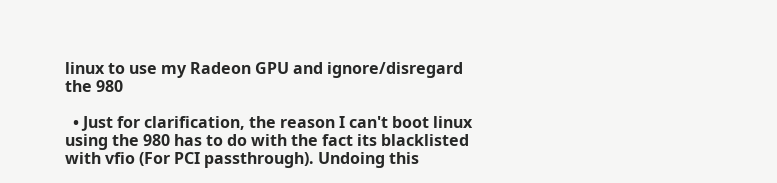linux to use my Radeon GPU and ignore/disregard the 980

  • Just for clarification, the reason I can't boot linux using the 980 has to do with the fact its blacklisted with vfio (For PCI passthrough). Undoing this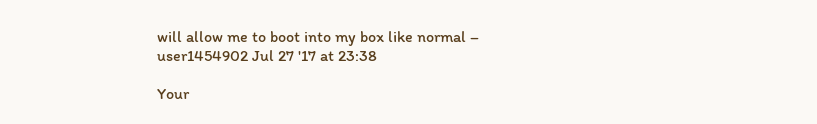will allow me to boot into my box like normal – user1454902 Jul 27 '17 at 23:38

Your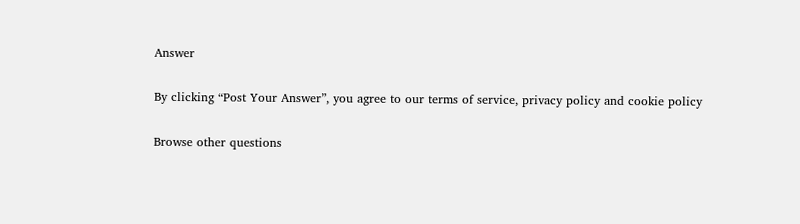Answer

By clicking “Post Your Answer”, you agree to our terms of service, privacy policy and cookie policy

Browse other questions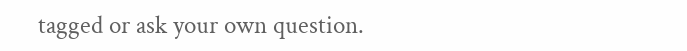tagged or ask your own question.